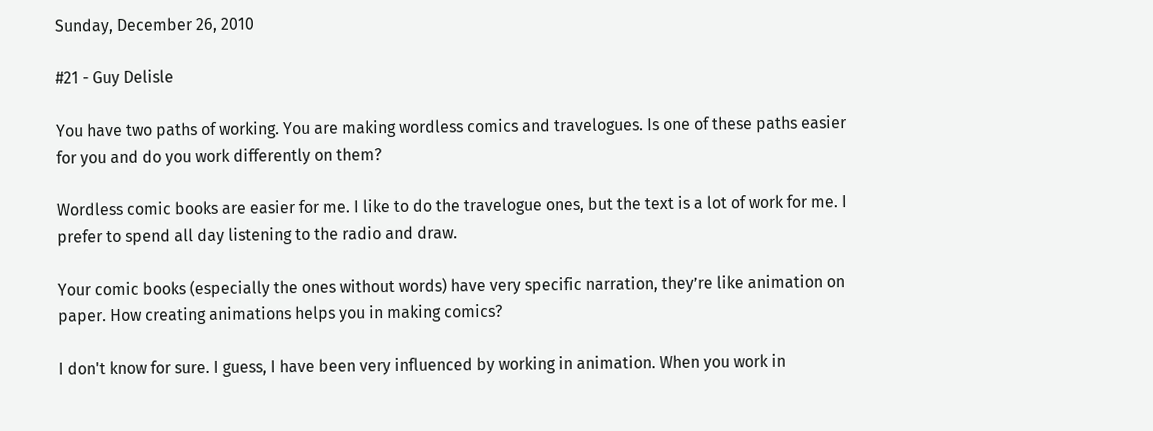Sunday, December 26, 2010

#21 - Guy Delisle

You have two paths of working. You are making wordless comics and travelogues. Is one of these paths easier for you and do you work differently on them?

Wordless comic books are easier for me. I like to do the travelogue ones, but the text is a lot of work for me. I prefer to spend all day listening to the radio and draw.

Your comic books (especially the ones without words) have very specific narration, they’re like animation on paper. How creating animations helps you in making comics?

I don't know for sure. I guess, I have been very influenced by working in animation. When you work in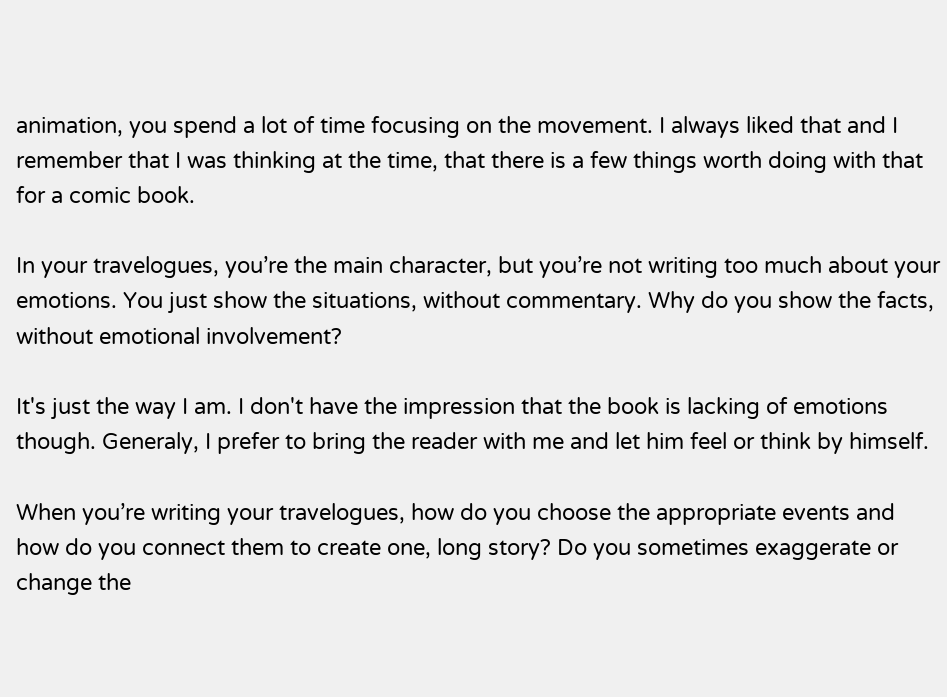animation, you spend a lot of time focusing on the movement. I always liked that and I remember that I was thinking at the time, that there is a few things worth doing with that for a comic book.

In your travelogues, you’re the main character, but you’re not writing too much about your emotions. You just show the situations, without commentary. Why do you show the facts, without emotional involvement?

It's just the way I am. I don't have the impression that the book is lacking of emotions though. Generaly, I prefer to bring the reader with me and let him feel or think by himself.

When you’re writing your travelogues, how do you choose the appropriate events and how do you connect them to create one, long story? Do you sometimes exaggerate or change the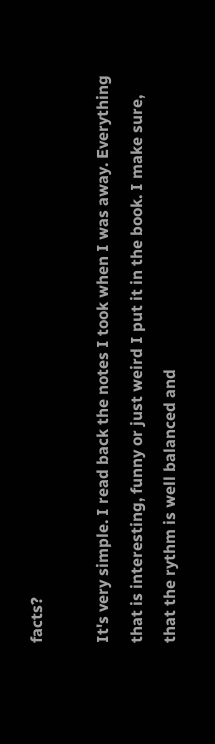facts?

It's very simple. I read back the notes I took when I was away. Everything that is interesting, funny or just weird I put it in the book. I make sure, that the rythm is well balanced and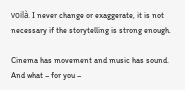voilà. I never change or exaggerate, it is not necessary if the storytelling is strong enough.

Cinema has movement and music has sound. And what – for you –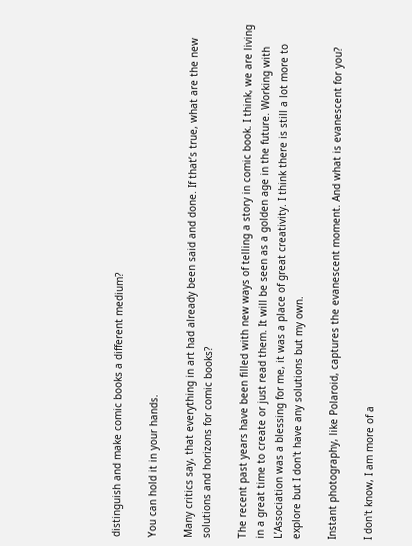distinguish and make comic books a different medium?

You can hold it in your hands.

Many critics say, that everything in art had already been said and done. If that’s true, what are the new solutions and horizons for comic books?

The recent past years have been filled with new ways of telling a story in comic book. I think, we are living in a great time to create or just read them. It will be seen as a golden age in the future. Working with L’Association was a blessing for me, it was a place of great creativity. I think there is still a lot more to explore but I don't have any solutions but my own.

Instant photography, like Polaroid, captures the evanescent moment. And what is evanescent for you?

I don't know, I am more of a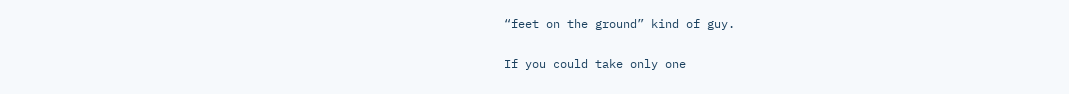“feet on the ground” kind of guy.

If you could take only one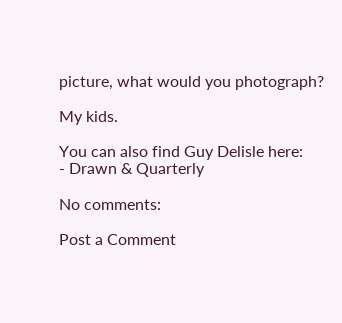picture, what would you photograph?

My kids.

You can also find Guy Delisle here:
- Drawn & Quarterly

No comments:

Post a Comment